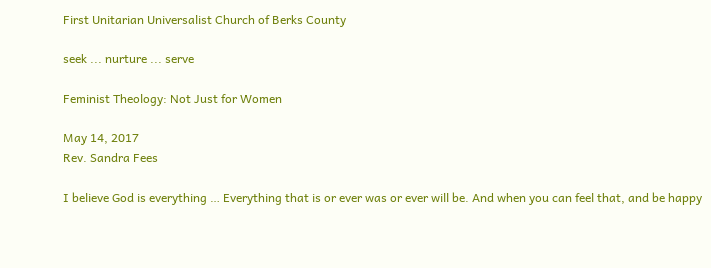First Unitarian Universalist Church of Berks County

seek ... nurture ... serve

Feminist Theology: Not Just for Women

May 14, 2017
Rev. Sandra Fees

I believe God is everything … Everything that is or ever was or ever will be. And when you can feel that, and be happy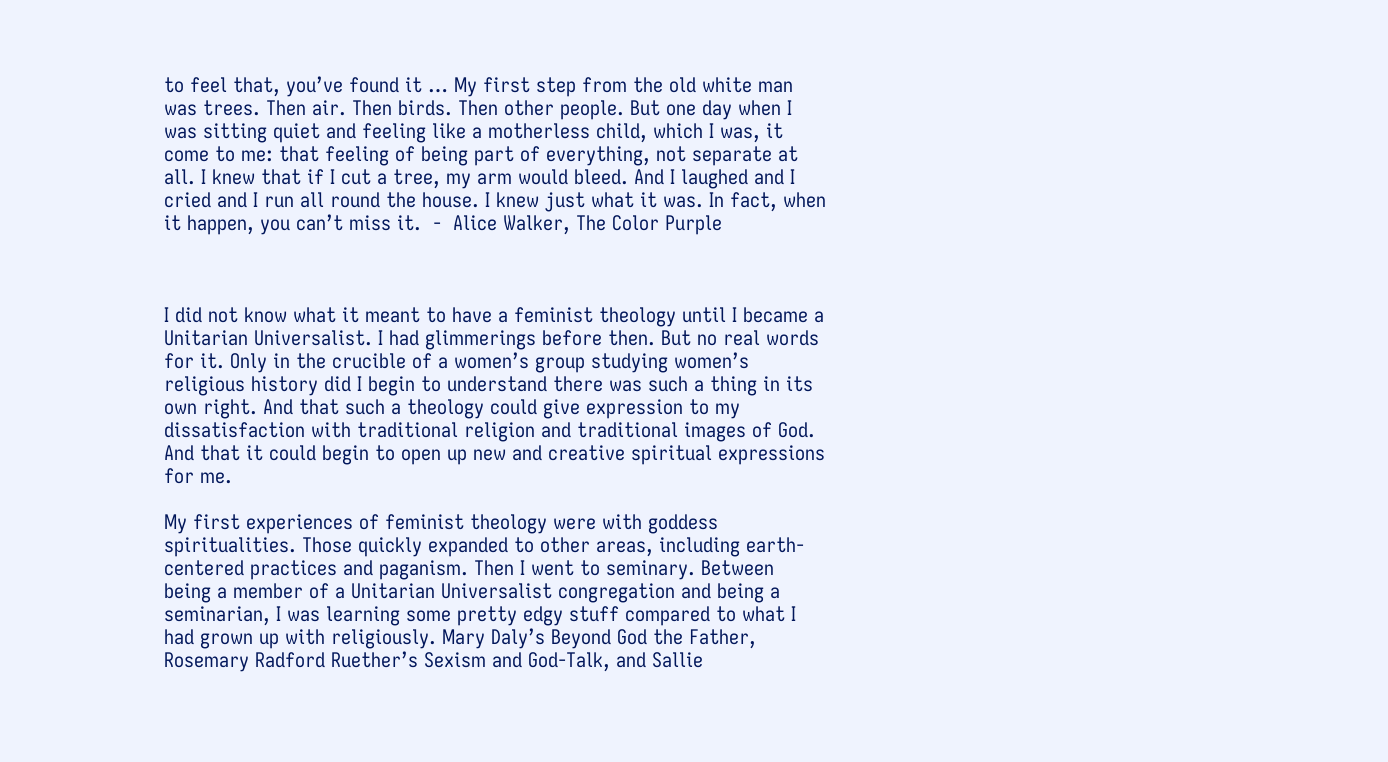to feel that, you’ve found it … My first step from the old white man was trees. Then air. Then birds. Then other people. But one day when I was sitting quiet and feeling like a motherless child, which I was, it come to me: that feeling of being part of everything, not separate at all. I knew that if I cut a tree, my arm would bleed. And I laughed and I cried and I run all round the house. I knew just what it was. In fact, when it happen, you can’t miss it.  -  Alice Walker, The Color Purple



I did not know what it meant to have a feminist theology until I became a Unitarian Universalist. I had glimmerings before then. But no real words for it. Only in the crucible of a women’s group studying women’s religious history did I begin to understand there was such a thing in its own right. And that such a theology could give expression to my dissatisfaction with traditional religion and traditional images of God. And that it could begin to open up new and creative spiritual expressions for me.

My first experiences of feminist theology were with goddess spiritualities. Those quickly expanded to other areas, including earth-centered practices and paganism. Then I went to seminary. Between being a member of a Unitarian Universalist congregation and being a seminarian, I was learning some pretty edgy stuff compared to what I had grown up with religiously. Mary Daly’s Beyond God the Father, Rosemary Radford Ruether’s Sexism and God-Talk, and Sallie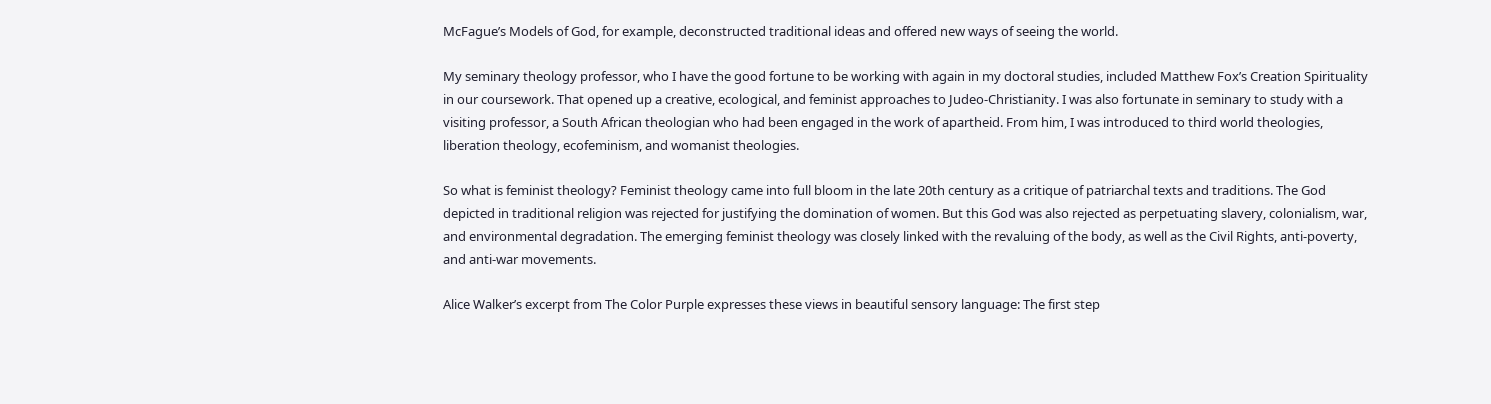McFague’s Models of God, for example, deconstructed traditional ideas and offered new ways of seeing the world.

My seminary theology professor, who I have the good fortune to be working with again in my doctoral studies, included Matthew Fox’s Creation Spirituality in our coursework. That opened up a creative, ecological, and feminist approaches to Judeo-Christianity. I was also fortunate in seminary to study with a visiting professor, a South African theologian who had been engaged in the work of apartheid. From him, I was introduced to third world theologies, liberation theology, ecofeminism, and womanist theologies.

So what is feminist theology? Feminist theology came into full bloom in the late 20th century as a critique of patriarchal texts and traditions. The God depicted in traditional religion was rejected for justifying the domination of women. But this God was also rejected as perpetuating slavery, colonialism, war, and environmental degradation. The emerging feminist theology was closely linked with the revaluing of the body, as well as the Civil Rights, anti-poverty, and anti-war movements.

Alice Walker’s excerpt from The Color Purple expresses these views in beautiful sensory language: The first step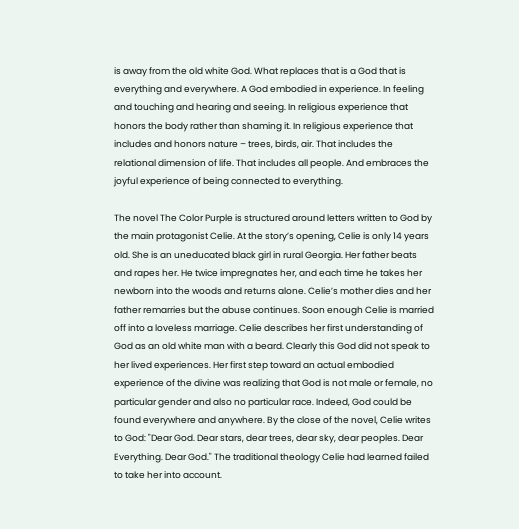is away from the old white God. What replaces that is a God that is everything and everywhere. A God embodied in experience. In feeling and touching and hearing and seeing. In religious experience that honors the body rather than shaming it. In religious experience that includes and honors nature – trees, birds, air. That includes the relational dimension of life. That includes all people. And embraces the joyful experience of being connected to everything.

The novel The Color Purple is structured around letters written to God by the main protagonist Celie. At the story’s opening, Celie is only 14 years old. She is an uneducated black girl in rural Georgia. Her father beats and rapes her. He twice impregnates her, and each time he takes her newborn into the woods and returns alone. Celie’s mother dies and her father remarries but the abuse continues. Soon enough Celie is married off into a loveless marriage. Celie describes her first understanding of God as an old white man with a beard. Clearly this God did not speak to her lived experiences. Her first step toward an actual embodied experience of the divine was realizing that God is not male or female, no particular gender and also no particular race. Indeed, God could be found everywhere and anywhere. By the close of the novel, Celie writes to God: "Dear God. Dear stars, dear trees, dear sky, dear peoples. Dear Everything. Dear God." The traditional theology Celie had learned failed to take her into account.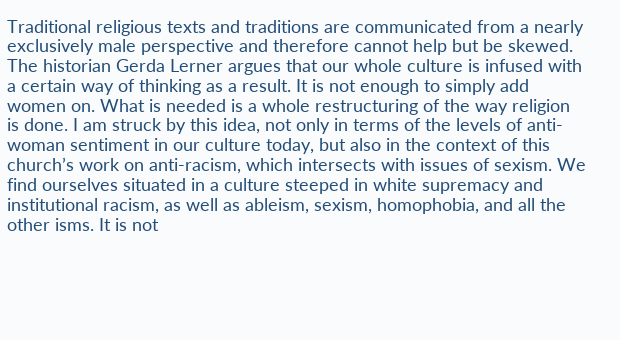Traditional religious texts and traditions are communicated from a nearly exclusively male perspective and therefore cannot help but be skewed. The historian Gerda Lerner argues that our whole culture is infused with a certain way of thinking as a result. It is not enough to simply add women on. What is needed is a whole restructuring of the way religion is done. I am struck by this idea, not only in terms of the levels of anti-woman sentiment in our culture today, but also in the context of this church’s work on anti-racism, which intersects with issues of sexism. We find ourselves situated in a culture steeped in white supremacy and institutional racism, as well as ableism, sexism, homophobia, and all the other isms. It is not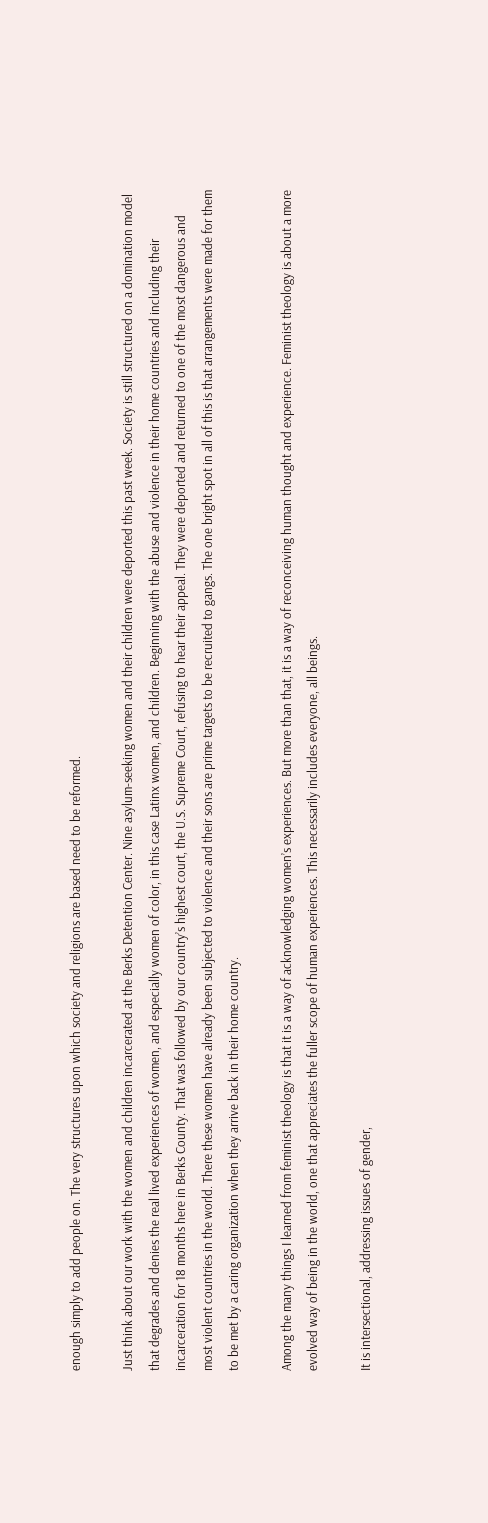enough simply to add people on. The very structures upon which society and religions are based need to be reformed.

Just think about our work with the women and children incarcerated at the Berks Detention Center. Nine asylum-seeking women and their children were deported this past week. Society is still structured on a domination model that degrades and denies the real lived experiences of women, and especially women of color, in this case Latinx women, and children. Beginning with the abuse and violence in their home countries and including their incarceration for 18 months here in Berks County. That was followed by our country’s highest court, the U.S. Supreme Court, refusing to hear their appeal. They were deported and returned to one of the most dangerous and most violent countries in the world. There these women have already been subjected to violence and their sons are prime targets to be recruited to gangs. The one bright spot in all of this is that arrangements were made for them to be met by a caring organization when they arrive back in their home country.

Among the many things I learned from feminist theology is that it is a way of acknowledging women’s experiences. But more than that, it is a way of reconceiving human thought and experience. Feminist theology is about a more evolved way of being in the world, one that appreciates the fuller scope of human experiences. This necessarily includes everyone, all beings.

It is intersectional, addressing issues of gender,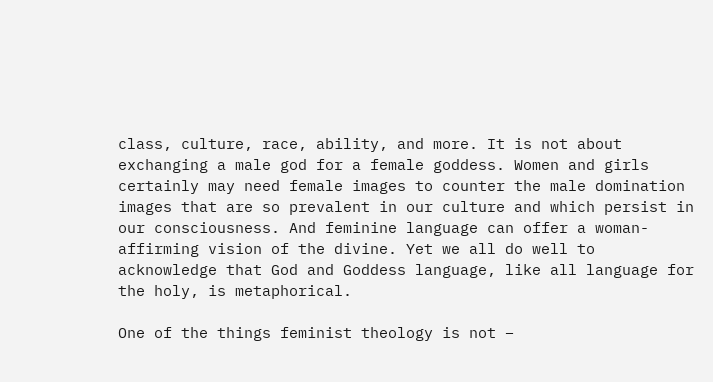class, culture, race, ability, and more. It is not about exchanging a male god for a female goddess. Women and girls certainly may need female images to counter the male domination images that are so prevalent in our culture and which persist in our consciousness. And feminine language can offer a woman-affirming vision of the divine. Yet we all do well to acknowledge that God and Goddess language, like all language for the holy, is metaphorical.

One of the things feminist theology is not –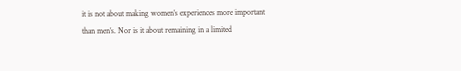it is not about making women’s experiences more important than men’s. Nor is it about remaining in a limited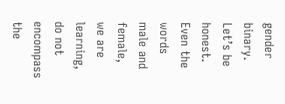gender binary. Let’s be honest. Even the words male and female, we are learning, do not encompass the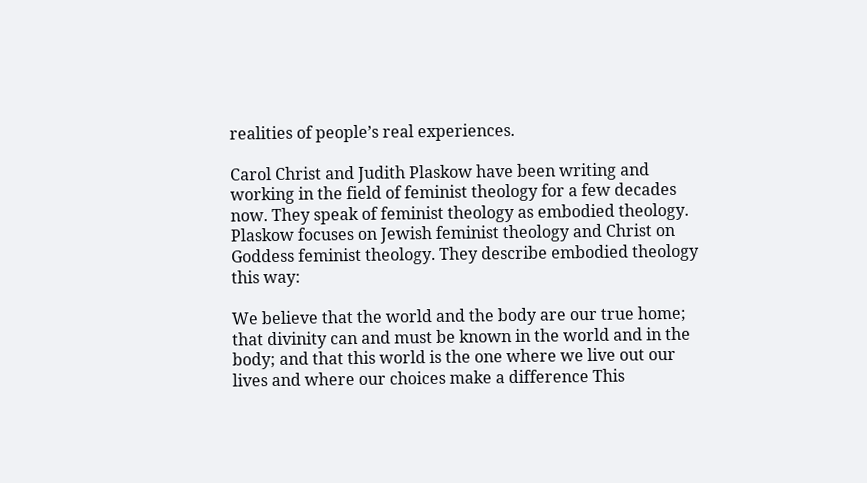realities of people’s real experiences.

Carol Christ and Judith Plaskow have been writing and working in the field of feminist theology for a few decades now. They speak of feminist theology as embodied theology. Plaskow focuses on Jewish feminist theology and Christ on Goddess feminist theology. They describe embodied theology this way:

We believe that the world and the body are our true home; that divinity can and must be known in the world and in the body; and that this world is the one where we live out our lives and where our choices make a difference This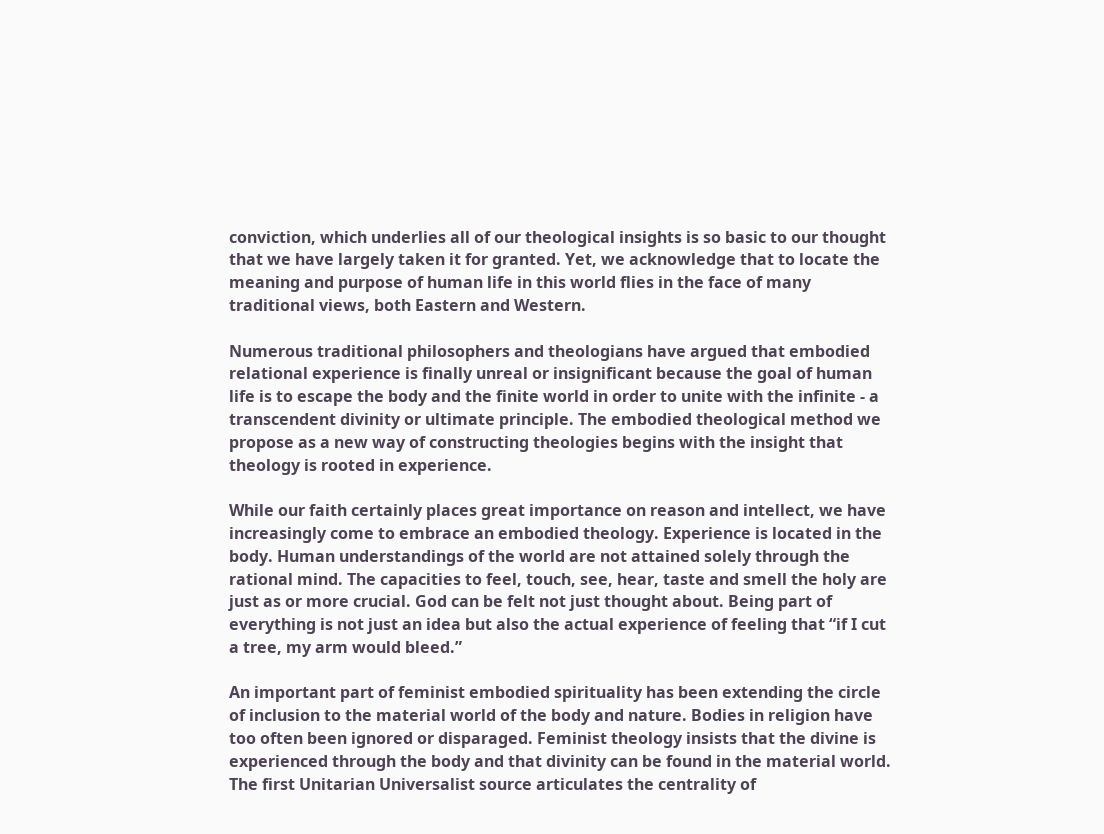conviction, which underlies all of our theological insights is so basic to our thought that we have largely taken it for granted. Yet, we acknowledge that to locate the meaning and purpose of human life in this world flies in the face of many traditional views, both Eastern and Western.

Numerous traditional philosophers and theologians have argued that embodied relational experience is finally unreal or insignificant because the goal of human life is to escape the body and the finite world in order to unite with the infinite - a transcendent divinity or ultimate principle. The embodied theological method we propose as a new way of constructing theologies begins with the insight that theology is rooted in experience.

While our faith certainly places great importance on reason and intellect, we have increasingly come to embrace an embodied theology. Experience is located in the body. Human understandings of the world are not attained solely through the rational mind. The capacities to feel, touch, see, hear, taste and smell the holy are just as or more crucial. God can be felt not just thought about. Being part of everything is not just an idea but also the actual experience of feeling that “if I cut a tree, my arm would bleed.”

An important part of feminist embodied spirituality has been extending the circle of inclusion to the material world of the body and nature. Bodies in religion have too often been ignored or disparaged. Feminist theology insists that the divine is experienced through the body and that divinity can be found in the material world. The first Unitarian Universalist source articulates the centrality of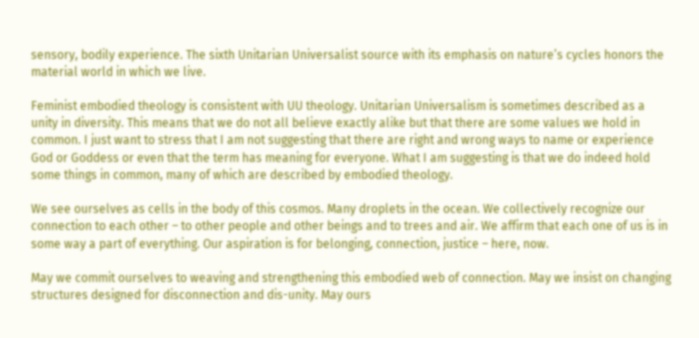sensory, bodily experience. The sixth Unitarian Universalist source with its emphasis on nature’s cycles honors the material world in which we live.

Feminist embodied theology is consistent with UU theology. Unitarian Universalism is sometimes described as a unity in diversity. This means that we do not all believe exactly alike but that there are some values we hold in common. I just want to stress that I am not suggesting that there are right and wrong ways to name or experience God or Goddess or even that the term has meaning for everyone. What I am suggesting is that we do indeed hold some things in common, many of which are described by embodied theology.

We see ourselves as cells in the body of this cosmos. Many droplets in the ocean. We collectively recognize our connection to each other – to other people and other beings and to trees and air. We affirm that each one of us is in some way a part of everything. Our aspiration is for belonging, connection, justice – here, now.

May we commit ourselves to weaving and strengthening this embodied web of connection. May we insist on changing structures designed for disconnection and dis-unity. May ours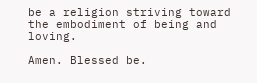be a religion striving toward the embodiment of being and loving.

Amen. Blessed be.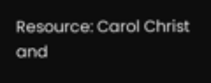Resource: Carol Christ and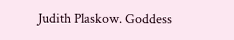Judith Plaskow. Goddess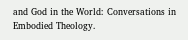and God in the World: Conversations in Embodied Theology.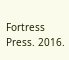Fortress Press. 2016.